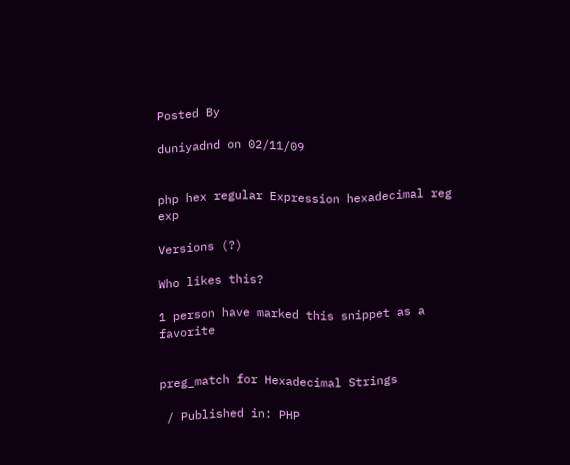Posted By

duniyadnd on 02/11/09


php hex regular Expression hexadecimal reg exp

Versions (?)

Who likes this?

1 person have marked this snippet as a favorite


preg_match for Hexadecimal Strings

 / Published in: PHP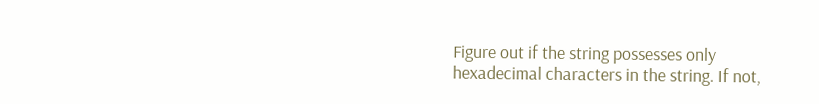Figure out if the string possesses only hexadecimal characters in the string. If not,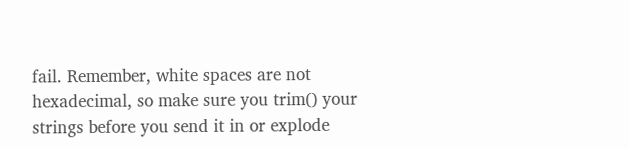fail. Remember, white spaces are not hexadecimal, so make sure you trim() your strings before you send it in or explode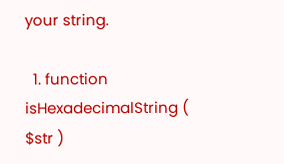your string.

  1. function isHexadecimalString ( $str )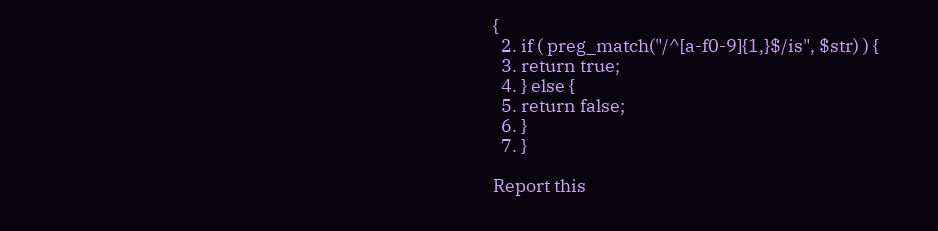{
  2. if ( preg_match("/^[a-f0-9]{1,}$/is", $str) ) {
  3. return true;
  4. } else {
  5. return false;
  6. }
  7. }

Report this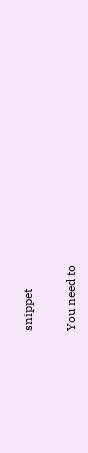snippet

You need to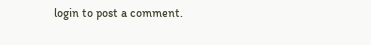login to post a comment.